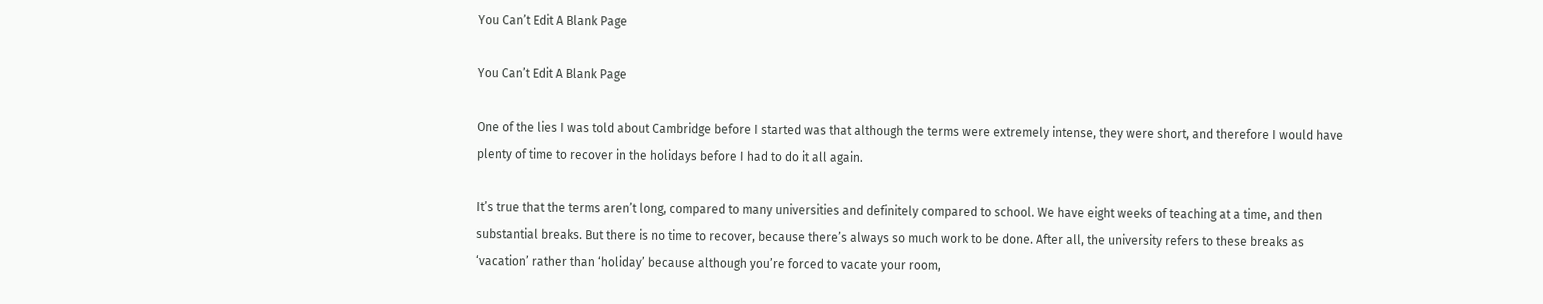You Can’t Edit A Blank Page

You Can’t Edit A Blank Page

One of the lies I was told about Cambridge before I started was that although the terms were extremely intense, they were short, and therefore I would have plenty of time to recover in the holidays before I had to do it all again.

It’s true that the terms aren’t long, compared to many universities and definitely compared to school. We have eight weeks of teaching at a time, and then substantial breaks. But there is no time to recover, because there’s always so much work to be done. After all, the university refers to these breaks as ‘vacation’ rather than ‘holiday’ because although you’re forced to vacate your room,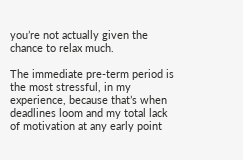you’re not actually given the chance to relax much.

The immediate pre-term period is the most stressful, in my experience, because that’s when deadlines loom and my total lack of motivation at any early point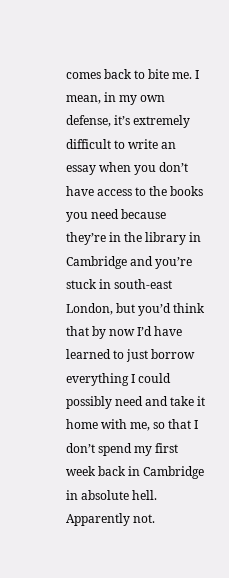comes back to bite me. I mean, in my own defense, it’s extremely difficult to write an essay when you don’t have access to the books you need because they’re in the library in Cambridge and you’re stuck in south-east London, but you’d think that by now I’d have learned to just borrow everything I could possibly need and take it home with me, so that I don’t spend my first week back in Cambridge in absolute hell. Apparently not.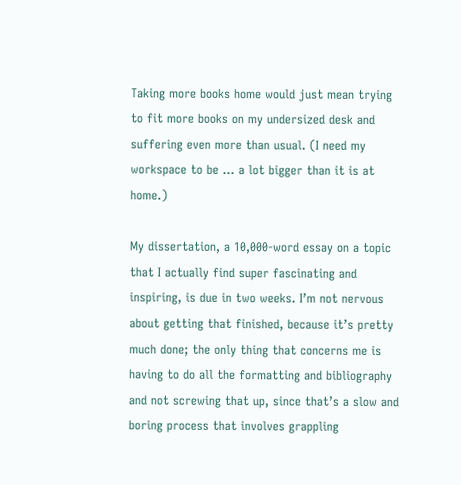Taking more books home would just mean trying to fit more books on my undersized desk and suffering even more than usual. (I need my workspace to be … a lot bigger than it is at home.)

My dissertation, a 10,000-word essay on a topic that I actually find super fascinating and inspiring, is due in two weeks. I’m not nervous about getting that finished, because it’s pretty much done; the only thing that concerns me is having to do all the formatting and bibliography and not screwing that up, since that’s a slow and boring process that involves grappling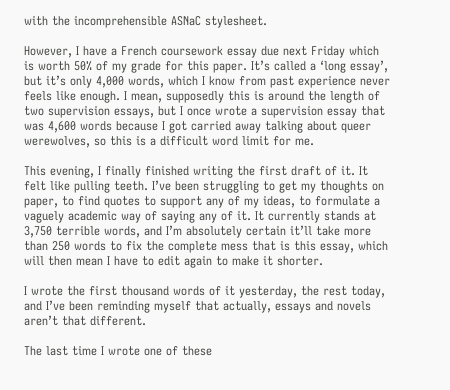with the incomprehensible ASNaC stylesheet.

However, I have a French coursework essay due next Friday which is worth 50% of my grade for this paper. It’s called a ‘long essay’, but it’s only 4,000 words, which I know from past experience never feels like enough. I mean, supposedly this is around the length of two supervision essays, but I once wrote a supervision essay that was 4,600 words because I got carried away talking about queer werewolves, so this is a difficult word limit for me.

This evening, I finally finished writing the first draft of it. It felt like pulling teeth. I’ve been struggling to get my thoughts on paper, to find quotes to support any of my ideas, to formulate a vaguely academic way of saying any of it. It currently stands at 3,750 terrible words, and I’m absolutely certain it’ll take more than 250 words to fix the complete mess that is this essay, which will then mean I have to edit again to make it shorter.

I wrote the first thousand words of it yesterday, the rest today, and I’ve been reminding myself that actually, essays and novels aren’t that different.

The last time I wrote one of these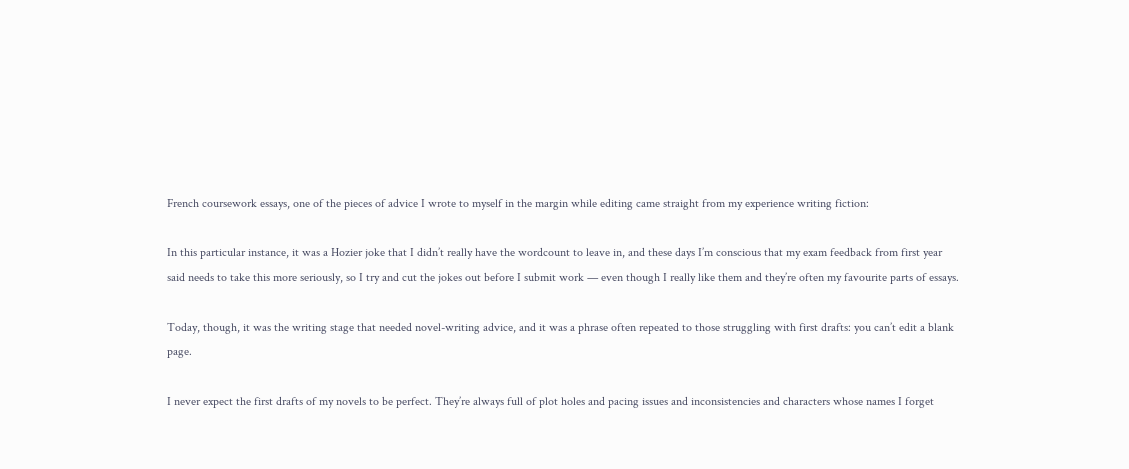French coursework essays, one of the pieces of advice I wrote to myself in the margin while editing came straight from my experience writing fiction:

In this particular instance, it was a Hozier joke that I didn’t really have the wordcount to leave in, and these days I’m conscious that my exam feedback from first year said needs to take this more seriously, so I try and cut the jokes out before I submit work — even though I really like them and they’re often my favourite parts of essays.

Today, though, it was the writing stage that needed novel-writing advice, and it was a phrase often repeated to those struggling with first drafts: you can’t edit a blank page.

I never expect the first drafts of my novels to be perfect. They’re always full of plot holes and pacing issues and inconsistencies and characters whose names I forget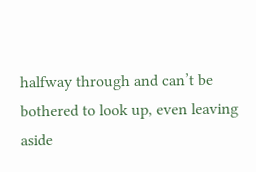halfway through and can’t be bothered to look up, even leaving aside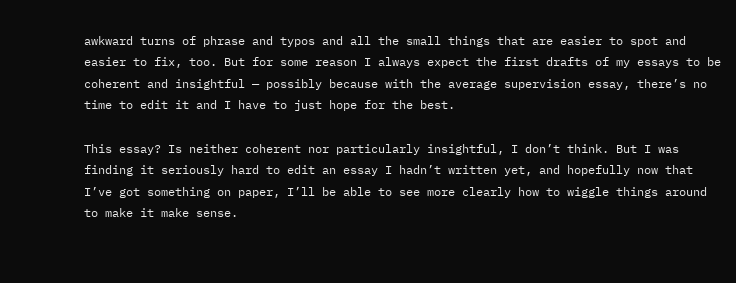awkward turns of phrase and typos and all the small things that are easier to spot and easier to fix, too. But for some reason I always expect the first drafts of my essays to be coherent and insightful — possibly because with the average supervision essay, there’s no time to edit it and I have to just hope for the best.

This essay? Is neither coherent nor particularly insightful, I don’t think. But I was finding it seriously hard to edit an essay I hadn’t written yet, and hopefully now that I’ve got something on paper, I’ll be able to see more clearly how to wiggle things around to make it make sense.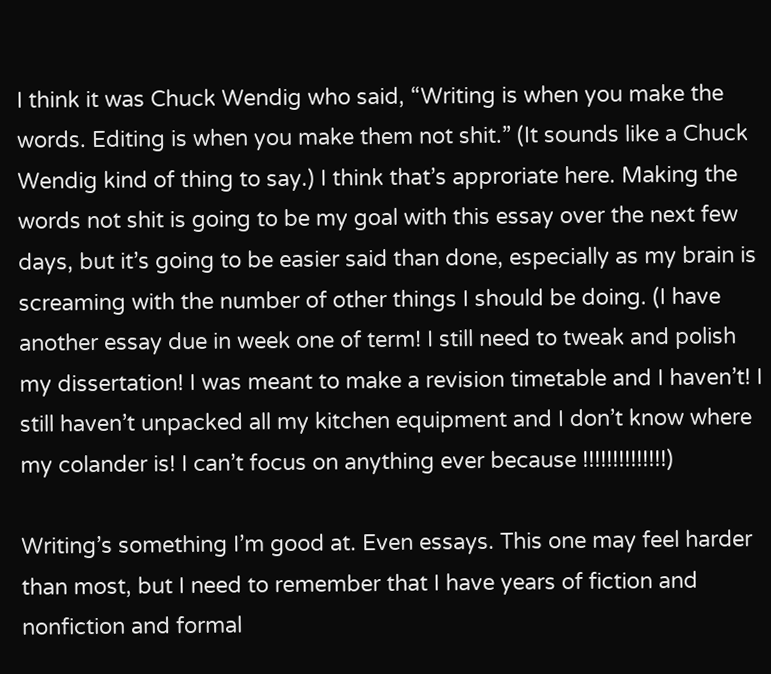I think it was Chuck Wendig who said, “Writing is when you make the words. Editing is when you make them not shit.” (It sounds like a Chuck Wendig kind of thing to say.) I think that’s approriate here. Making the words not shit is going to be my goal with this essay over the next few days, but it’s going to be easier said than done, especially as my brain is screaming with the number of other things I should be doing. (I have another essay due in week one of term! I still need to tweak and polish my dissertation! I was meant to make a revision timetable and I haven’t! I still haven’t unpacked all my kitchen equipment and I don’t know where my colander is! I can’t focus on anything ever because !!!!!!!!!!!!!!)

Writing’s something I’m good at. Even essays. This one may feel harder than most, but I need to remember that I have years of fiction and nonfiction and formal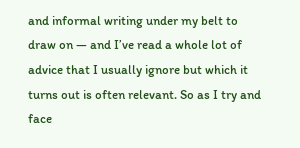and informal writing under my belt to draw on — and I’ve read a whole lot of advice that I usually ignore but which it turns out is often relevant. So as I try and face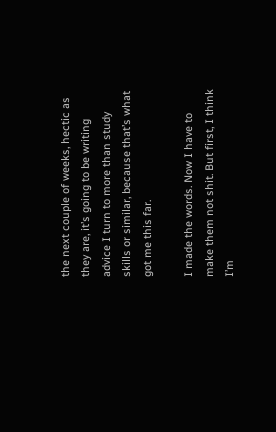the next couple of weeks, hectic as they are, it’s going to be writing advice I turn to more than study skills or similar, because that’s what got me this far.

I made the words. Now I have to make them not shit. But first, I think I’m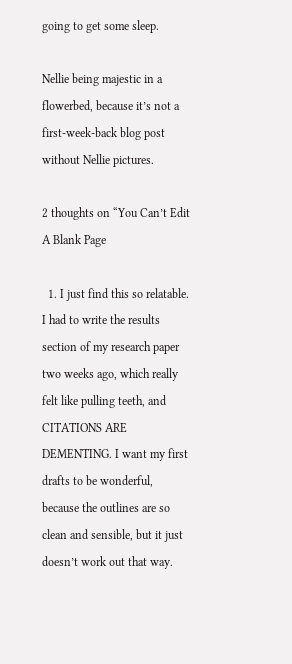going to get some sleep.

Nellie being majestic in a flowerbed, because it’s not a first-week-back blog post without Nellie pictures.

2 thoughts on “You Can’t Edit A Blank Page

  1. I just find this so relatable. I had to write the results section of my research paper two weeks ago, which really felt like pulling teeth, and CITATIONS ARE DEMENTING. I want my first drafts to be wonderful, because the outlines are so clean and sensible, but it just doesn’t work out that way.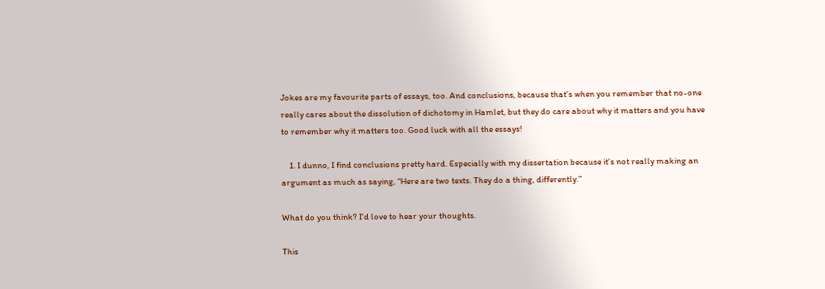Jokes are my favourite parts of essays, too. And conclusions, because that’s when you remember that no-one really cares about the dissolution of dichotomy in Hamlet, but they do care about why it matters and you have to remember why it matters too. Good luck with all the essays!

    1. I dunno, I find conclusions pretty hard. Especially with my dissertation because it’s not really making an argument as much as saying, “Here are two texts. They do a thing, differently.”

What do you think? I'd love to hear your thoughts.

This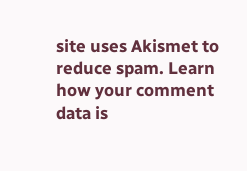site uses Akismet to reduce spam. Learn how your comment data is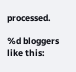processed.

%d bloggers like this: